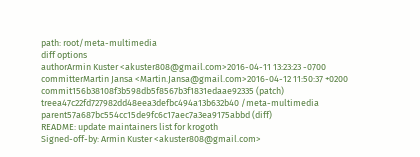path: root/meta-multimedia
diff options
authorArmin Kuster <akuster808@gmail.com>2016-04-11 13:23:23 -0700
committerMartin Jansa <Martin.Jansa@gmail.com>2016-04-12 11:50:37 +0200
commit156b38108f3b598db5f8567b3f1831edaae92335 (patch)
treea47c22fd727982dd48eea3defbc494a13b632b40 /meta-multimedia
parent57a687bc554cc15de9fc6c17aec7a3ea9175abbd (diff)
README: update maintainers list for krogoth
Signed-off-by: Armin Kuster <akuster808@gmail.com>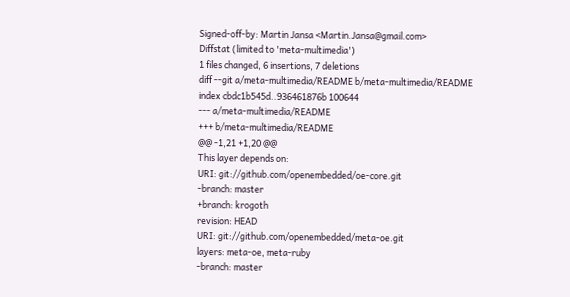Signed-off-by: Martin Jansa <Martin.Jansa@gmail.com>
Diffstat (limited to 'meta-multimedia')
1 files changed, 6 insertions, 7 deletions
diff --git a/meta-multimedia/README b/meta-multimedia/README
index cbdc1b545d..936461876b 100644
--- a/meta-multimedia/README
+++ b/meta-multimedia/README
@@ -1,21 +1,20 @@
This layer depends on:
URI: git://github.com/openembedded/oe-core.git
-branch: master
+branch: krogoth
revision: HEAD
URI: git://github.com/openembedded/meta-oe.git
layers: meta-oe, meta-ruby
-branch: master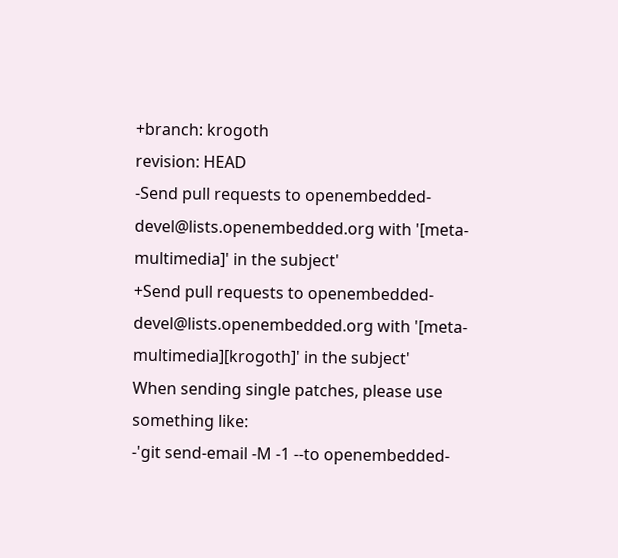+branch: krogoth
revision: HEAD
-Send pull requests to openembedded-devel@lists.openembedded.org with '[meta-multimedia]' in the subject'
+Send pull requests to openembedded-devel@lists.openembedded.org with '[meta-multimedia][krogoth]' in the subject'
When sending single patches, please use something like:
-'git send-email -M -1 --to openembedded-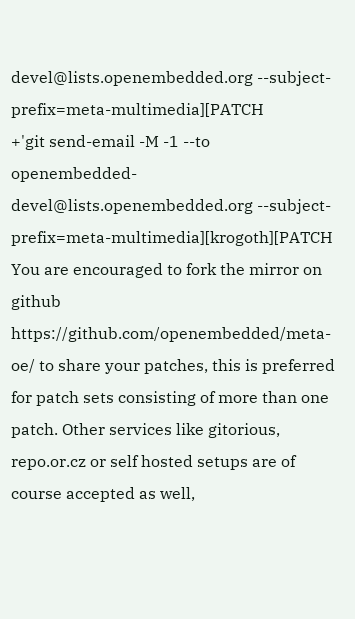devel@lists.openembedded.org --subject-prefix=meta-multimedia][PATCH
+'git send-email -M -1 --to openembedded-devel@lists.openembedded.org --subject-prefix=meta-multimedia][krogoth][PATCH
You are encouraged to fork the mirror on github https://github.com/openembedded/meta-oe/ to share your patches, this is preferred for patch sets consisting of more than one patch. Other services like gitorious, repo.or.cz or self hosted setups are of course accepted as well,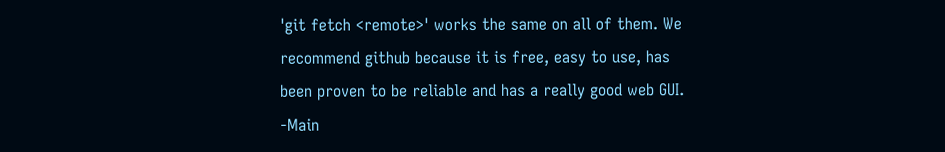'git fetch <remote>' works the same on all of them. We recommend github because it is free, easy to use, has been proven to be reliable and has a really good web GUI.
-Main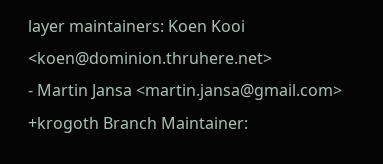layer maintainers: Koen Kooi <koen@dominion.thruhere.net>
- Martin Jansa <martin.jansa@gmail.com>
+krogoth Branch Maintainer: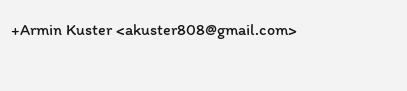+Armin Kuster <akuster808@gmail.com>